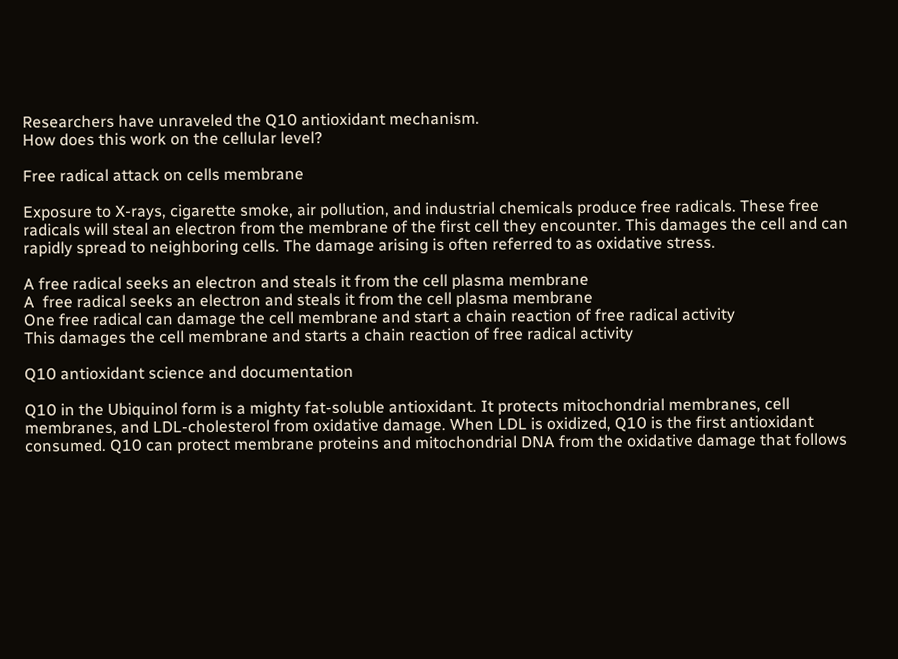Researchers have unraveled the Q10 antioxidant mechanism.
How does this work on the cellular level?

Free radical attack on cells membrane

Exposure to X-rays, cigarette smoke, air pollution, and industrial chemicals produce free radicals. These free radicals will steal an electron from the membrane of the first cell they encounter. This damages the cell and can rapidly spread to neighboring cells. The damage arising is often referred to as oxidative stress.

A free radical seeks an electron and steals it from the cell plasma membrane
A  free radical seeks an electron and steals it from the cell plasma membrane
One free radical can damage the cell membrane and start a chain reaction of free radical activity
This damages the cell membrane and starts a chain reaction of free radical activity

Q10 antioxidant science and documentation

Q10 in the Ubiquinol form is a mighty fat-soluble antioxidant. It protects mitochondrial membranes, cell membranes, and LDL-cholesterol from oxidative damage. When LDL is oxidized, Q10 is the first antioxidant consumed. Q10 can protect membrane proteins and mitochondrial DNA from the oxidative damage that follows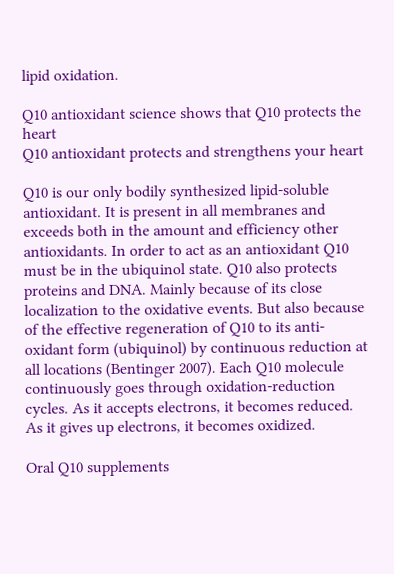lipid oxidation.

Q10 antioxidant science shows that Q10 protects the heart
Q10 antioxidant protects and strengthens your heart

Q10 is our only bodily synthesized lipid-soluble antioxidant. It is present in all membranes and exceeds both in the amount and efficiency other antioxidants. In order to act as an antioxidant Q10 must be in the ubiquinol state. Q10 also protects proteins and DNA. Mainly because of its close localization to the oxidative events. But also because of the effective regeneration of Q10 to its anti-oxidant form (ubiquinol) by continuous reduction at all locations (Bentinger 2007). Each Q10 molecule continuously goes through oxidation-reduction cycles. As it accepts electrons, it becomes reduced. As it gives up electrons, it becomes oxidized.

Oral Q10 supplements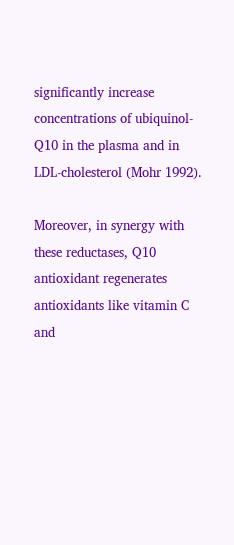significantly increase concentrations of ubiquinol-Q10 in the plasma and in LDL-cholesterol (Mohr 1992).

Moreover, in synergy with these reductases, Q10 antioxidant regenerates antioxidants like vitamin C and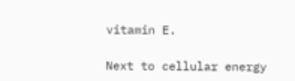vitamin E.

Next to cellular energy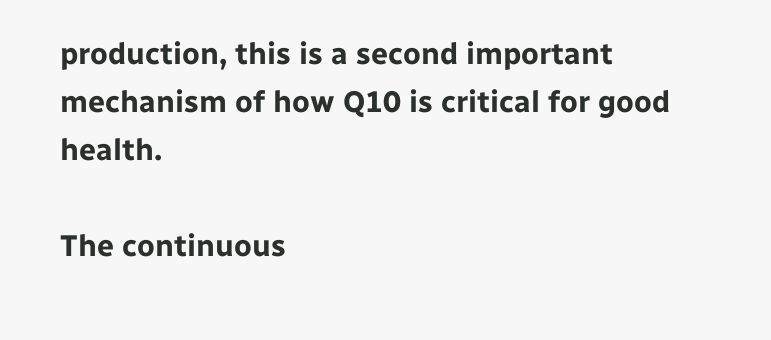production, this is a second important mechanism of how Q10 is critical for good health.

The continuous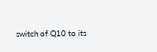switch of Q10 to its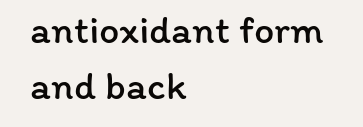antioxidant form and back